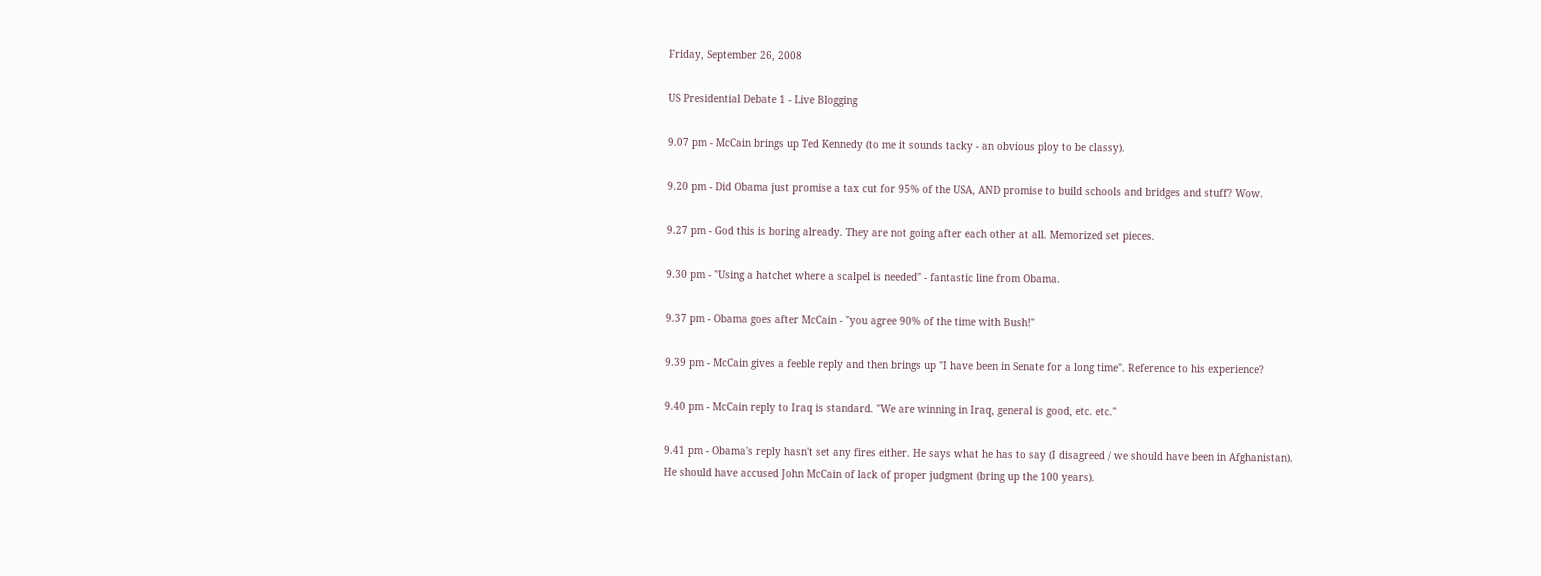Friday, September 26, 2008

US Presidential Debate 1 - Live Blogging

9.07 pm - McCain brings up Ted Kennedy (to me it sounds tacky - an obvious ploy to be classy).

9.20 pm - Did Obama just promise a tax cut for 95% of the USA, AND promise to build schools and bridges and stuff? Wow.

9.27 pm - God this is boring already. They are not going after each other at all. Memorized set pieces.

9.30 pm - "Using a hatchet where a scalpel is needed" - fantastic line from Obama.

9.37 pm - Obama goes after McCain - "you agree 90% of the time with Bush!"

9.39 pm - McCain gives a feeble reply and then brings up "I have been in Senate for a long time". Reference to his experience?

9.40 pm - McCain reply to Iraq is standard. "We are winning in Iraq, general is good, etc. etc."

9.41 pm - Obama's reply hasn't set any fires either. He says what he has to say (I disagreed / we should have been in Afghanistan). He should have accused John McCain of lack of proper judgment (bring up the 100 years).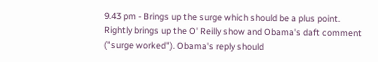9.43 pm - Brings up the surge which should be a plus point. Rightly brings up the O' Reilly show and Obama's daft comment ("surge worked"). Obama's reply should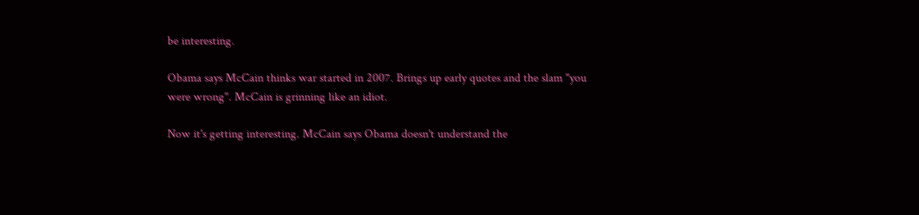be interesting.

Obama says McCain thinks war started in 2007. Brings up early quotes and the slam "you were wrong". McCain is grinning like an idiot.

Now it's getting interesting. McCain says Obama doesn't understand the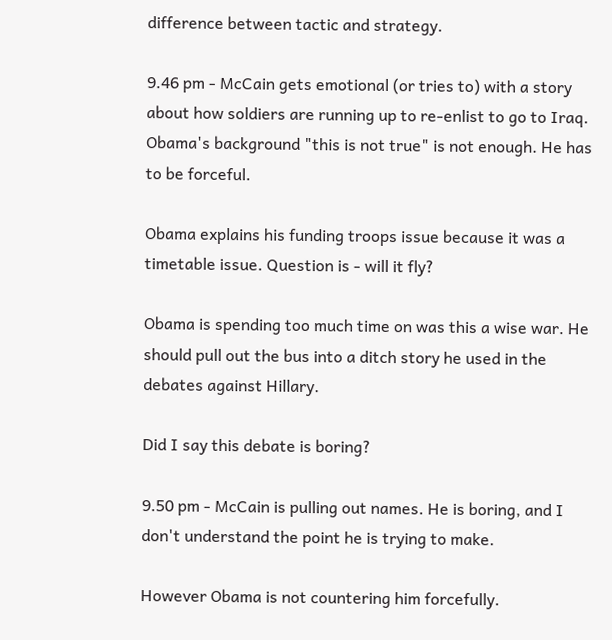difference between tactic and strategy.

9.46 pm - McCain gets emotional (or tries to) with a story about how soldiers are running up to re-enlist to go to Iraq. Obama's background "this is not true" is not enough. He has to be forceful.

Obama explains his funding troops issue because it was a timetable issue. Question is - will it fly?

Obama is spending too much time on was this a wise war. He should pull out the bus into a ditch story he used in the debates against Hillary.

Did I say this debate is boring?

9.50 pm - McCain is pulling out names. He is boring, and I don't understand the point he is trying to make.

However Obama is not countering him forcefully.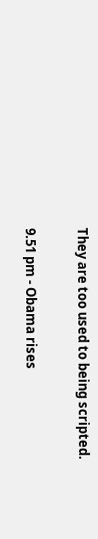They are too used to being scripted.

9.51 pm - Obama rises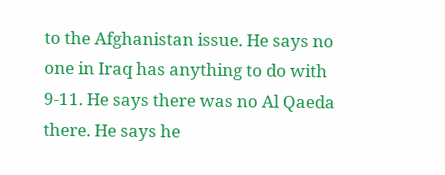to the Afghanistan issue. He says no one in Iraq has anything to do with 9-11. He says there was no Al Qaeda there. He says he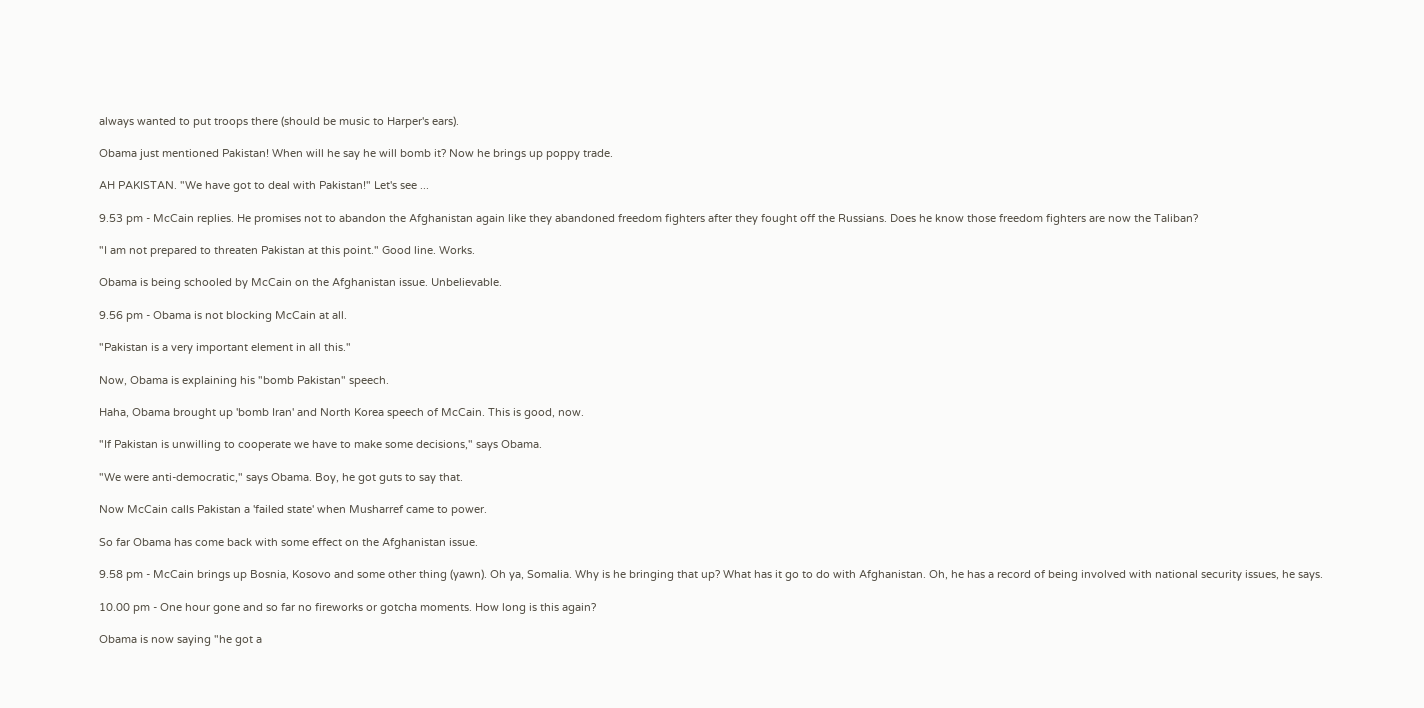always wanted to put troops there (should be music to Harper's ears).

Obama just mentioned Pakistan! When will he say he will bomb it? Now he brings up poppy trade.

AH PAKISTAN. "We have got to deal with Pakistan!" Let's see ...

9.53 pm - McCain replies. He promises not to abandon the Afghanistan again like they abandoned freedom fighters after they fought off the Russians. Does he know those freedom fighters are now the Taliban?

"I am not prepared to threaten Pakistan at this point." Good line. Works.

Obama is being schooled by McCain on the Afghanistan issue. Unbelievable.

9.56 pm - Obama is not blocking McCain at all.

"Pakistan is a very important element in all this."

Now, Obama is explaining his "bomb Pakistan" speech.

Haha, Obama brought up 'bomb Iran' and North Korea speech of McCain. This is good, now.

"If Pakistan is unwilling to cooperate we have to make some decisions," says Obama.

"We were anti-democratic," says Obama. Boy, he got guts to say that.

Now McCain calls Pakistan a 'failed state' when Musharref came to power.

So far Obama has come back with some effect on the Afghanistan issue.

9.58 pm - McCain brings up Bosnia, Kosovo and some other thing (yawn). Oh ya, Somalia. Why is he bringing that up? What has it go to do with Afghanistan. Oh, he has a record of being involved with national security issues, he says.

10.00 pm - One hour gone and so far no fireworks or gotcha moments. How long is this again?

Obama is now saying "he got a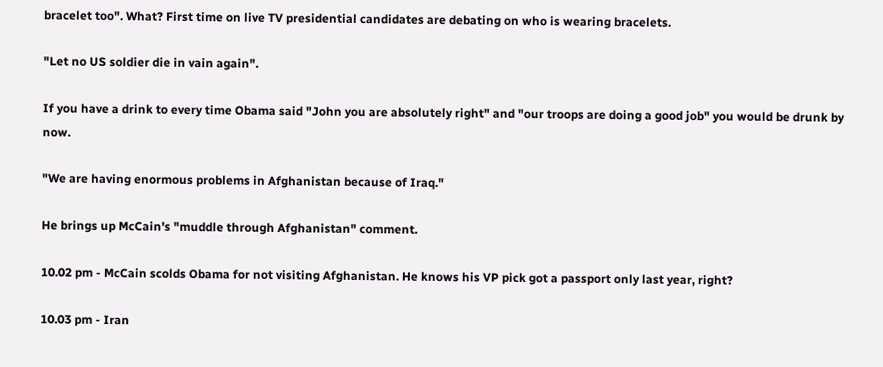bracelet too". What? First time on live TV presidential candidates are debating on who is wearing bracelets.

"Let no US soldier die in vain again".

If you have a drink to every time Obama said "John you are absolutely right" and "our troops are doing a good job" you would be drunk by now.

"We are having enormous problems in Afghanistan because of Iraq."

He brings up McCain's "muddle through Afghanistan" comment.

10.02 pm - McCain scolds Obama for not visiting Afghanistan. He knows his VP pick got a passport only last year, right?

10.03 pm - Iran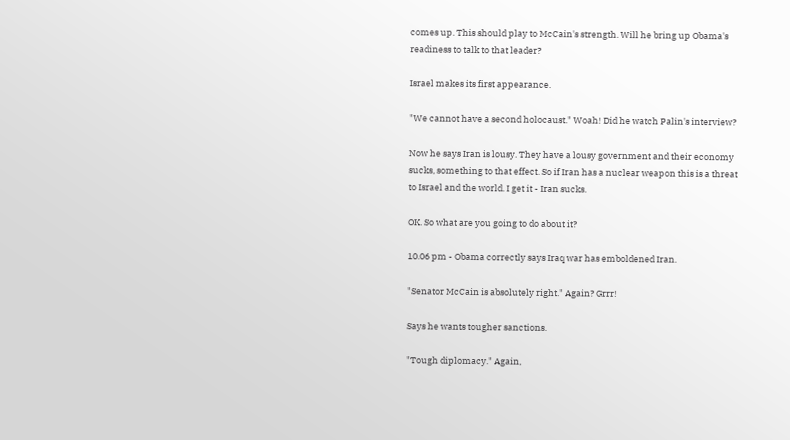comes up. This should play to McCain's strength. Will he bring up Obama's readiness to talk to that leader?

Israel makes its first appearance.

"We cannot have a second holocaust." Woah! Did he watch Palin's interview?

Now he says Iran is lousy. They have a lousy government and their economy sucks, something to that effect. So if Iran has a nuclear weapon this is a threat to Israel and the world. I get it - Iran sucks.

OK. So what are you going to do about it?

10.06 pm - Obama correctly says Iraq war has emboldened Iran.

"Senator McCain is absolutely right." Again? Grrr!

Says he wants tougher sanctions.

"Tough diplomacy." Again,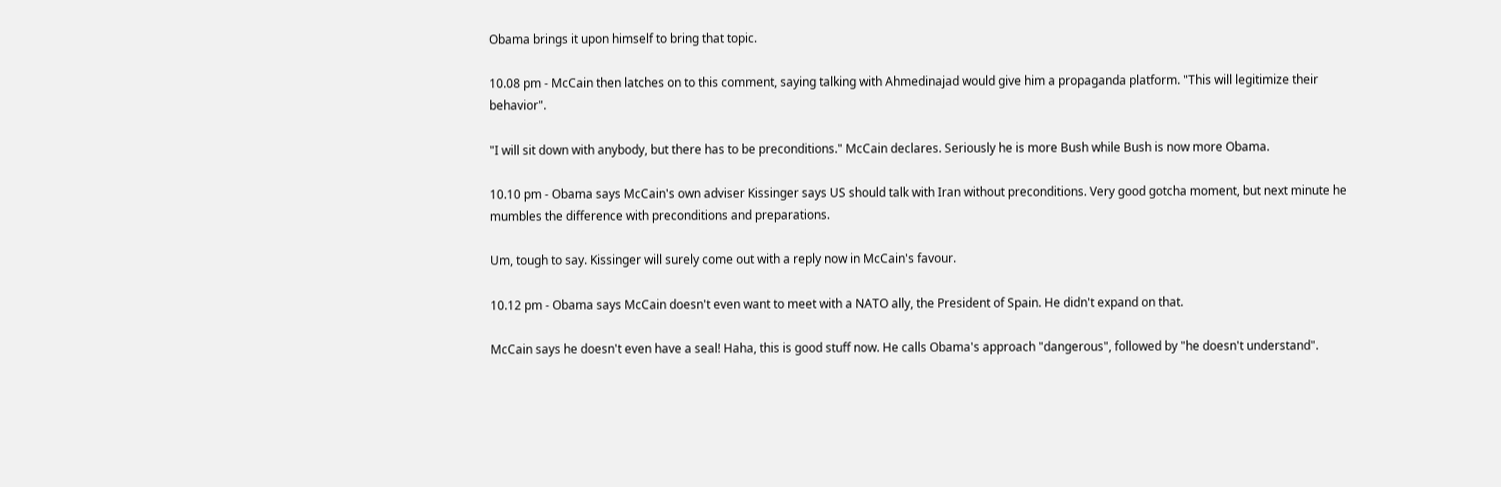Obama brings it upon himself to bring that topic.

10.08 pm - McCain then latches on to this comment, saying talking with Ahmedinajad would give him a propaganda platform. "This will legitimize their behavior".

"I will sit down with anybody, but there has to be preconditions." McCain declares. Seriously he is more Bush while Bush is now more Obama.

10.10 pm - Obama says McCain's own adviser Kissinger says US should talk with Iran without preconditions. Very good gotcha moment, but next minute he mumbles the difference with preconditions and preparations.

Um, tough to say. Kissinger will surely come out with a reply now in McCain's favour.

10.12 pm - Obama says McCain doesn't even want to meet with a NATO ally, the President of Spain. He didn't expand on that.

McCain says he doesn't even have a seal! Haha, this is good stuff now. He calls Obama's approach "dangerous", followed by "he doesn't understand".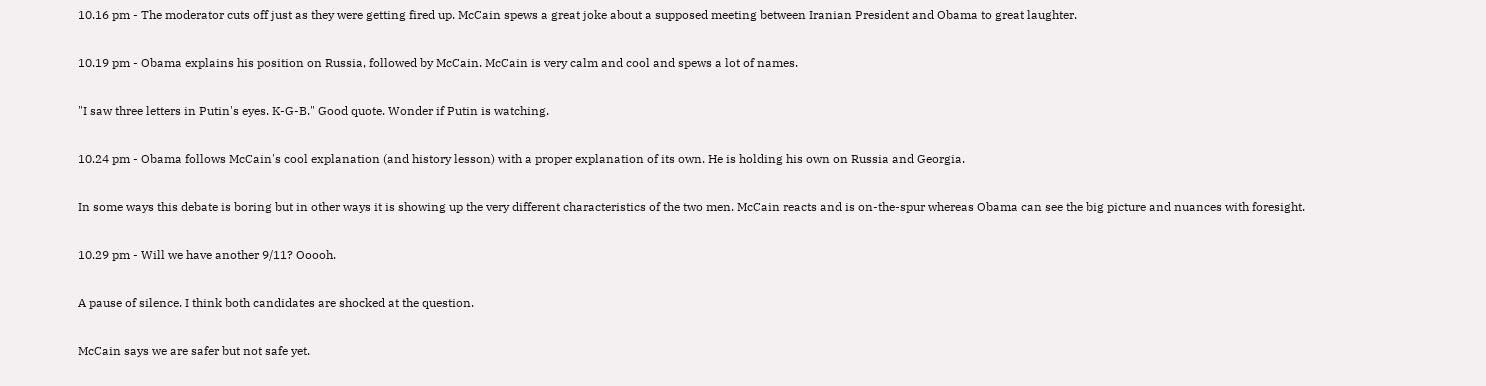10.16 pm - The moderator cuts off just as they were getting fired up. McCain spews a great joke about a supposed meeting between Iranian President and Obama to great laughter.

10.19 pm - Obama explains his position on Russia, followed by McCain. McCain is very calm and cool and spews a lot of names.

"I saw three letters in Putin's eyes. K-G-B." Good quote. Wonder if Putin is watching.

10.24 pm - Obama follows McCain's cool explanation (and history lesson) with a proper explanation of its own. He is holding his own on Russia and Georgia.

In some ways this debate is boring but in other ways it is showing up the very different characteristics of the two men. McCain reacts and is on-the-spur whereas Obama can see the big picture and nuances with foresight.

10.29 pm - Will we have another 9/11? Ooooh.

A pause of silence. I think both candidates are shocked at the question.

McCain says we are safer but not safe yet.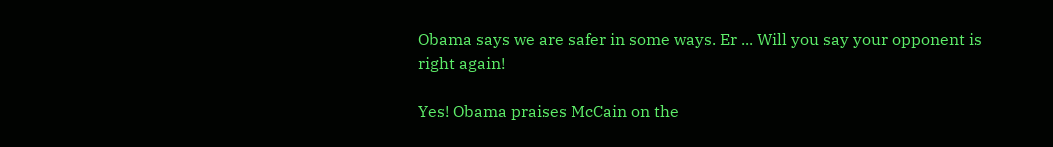Obama says we are safer in some ways. Er ... Will you say your opponent is right again!

Yes! Obama praises McCain on the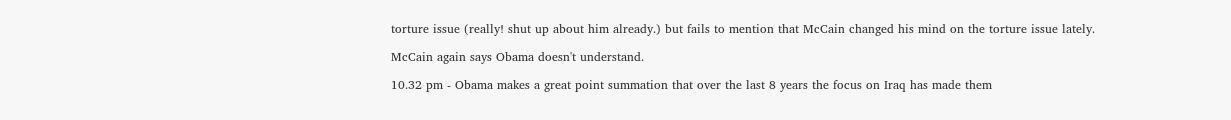torture issue (really! shut up about him already.) but fails to mention that McCain changed his mind on the torture issue lately.

McCain again says Obama doesn't understand.

10.32 pm - Obama makes a great point summation that over the last 8 years the focus on Iraq has made them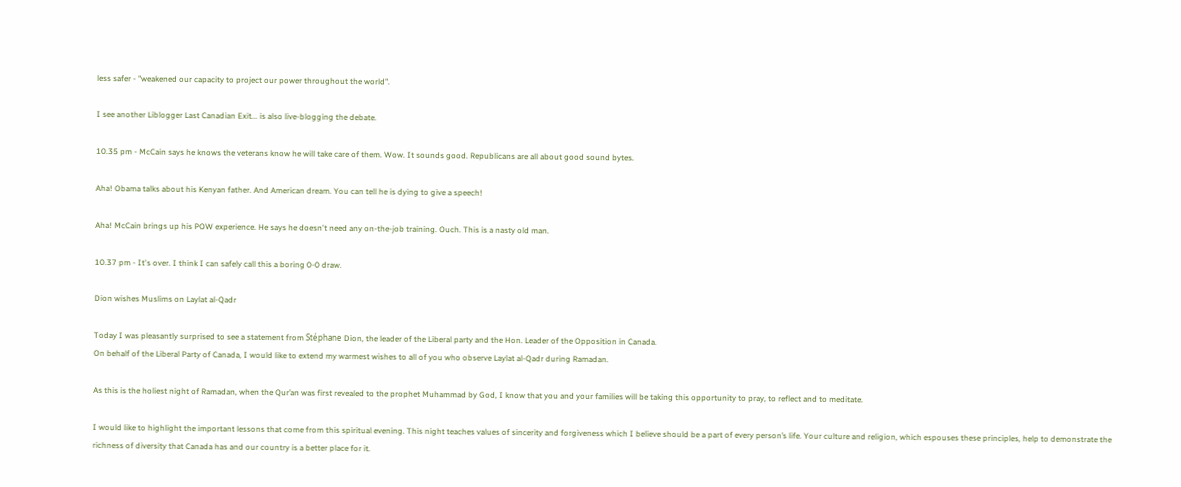less safer - "weakened our capacity to project our power throughout the world".

I see another Liblogger Last Canadian Exit... is also live-blogging the debate.

10.35 pm - McCain says he knows the veterans know he will take care of them. Wow. It sounds good. Republicans are all about good sound bytes.

Aha! Obama talks about his Kenyan father. And American dream. You can tell he is dying to give a speech!

Aha! McCain brings up his POW experience. He says he doesn't need any on-the-job training. Ouch. This is a nasty old man.

10.37 pm - It's over. I think I can safely call this a boring 0-0 draw.

Dion wishes Muslims on Laylat al-Qadr

Today I was pleasantly surprised to see a statement from Stéphane Dion, the leader of the Liberal party and the Hon. Leader of the Opposition in Canada.
On behalf of the Liberal Party of Canada, I would like to extend my warmest wishes to all of you who observe Laylat al-Qadr during Ramadan.

As this is the holiest night of Ramadan, when the Qur’an was first revealed to the prophet Muhammad by God, I know that you and your families will be taking this opportunity to pray, to reflect and to meditate.

I would like to highlight the important lessons that come from this spiritual evening. This night teaches values of sincerity and forgiveness which I believe should be a part of every person’s life. Your culture and religion, which espouses these principles, help to demonstrate the richness of diversity that Canada has and our country is a better place for it.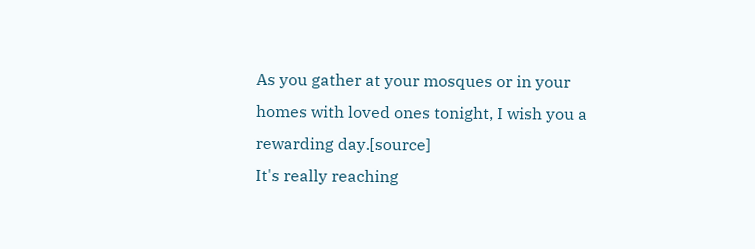As you gather at your mosques or in your homes with loved ones tonight, I wish you a rewarding day.[source]
It's really reaching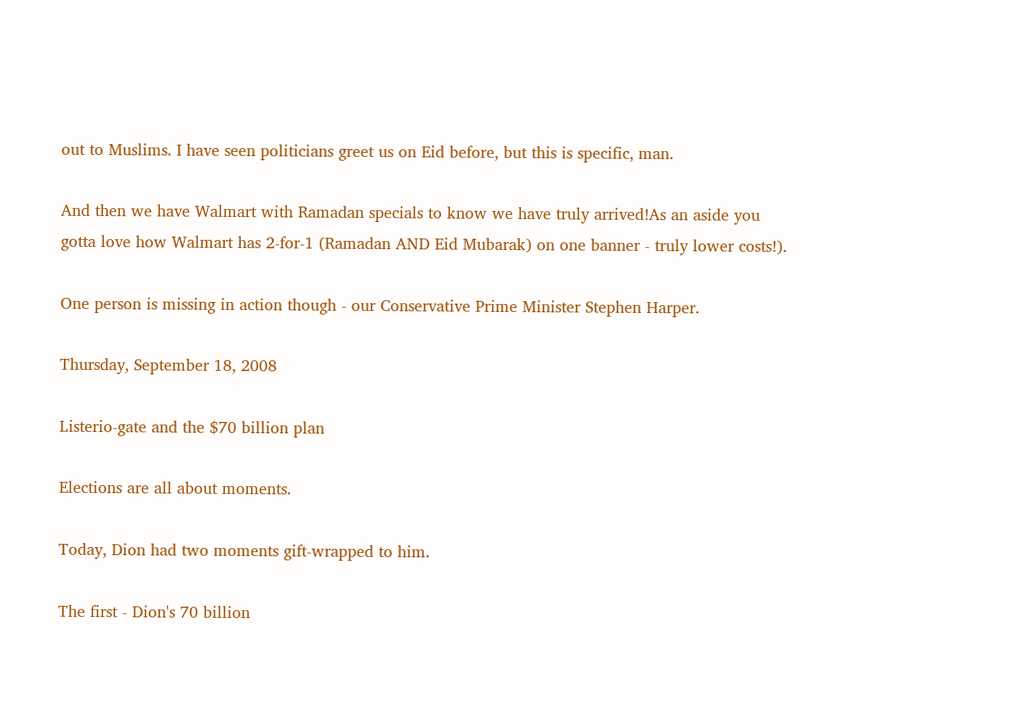out to Muslims. I have seen politicians greet us on Eid before, but this is specific, man.

And then we have Walmart with Ramadan specials to know we have truly arrived!As an aside you gotta love how Walmart has 2-for-1 (Ramadan AND Eid Mubarak) on one banner - truly lower costs!).

One person is missing in action though - our Conservative Prime Minister Stephen Harper.

Thursday, September 18, 2008

Listerio-gate and the $70 billion plan

Elections are all about moments.

Today, Dion had two moments gift-wrapped to him.

The first - Dion's 70 billion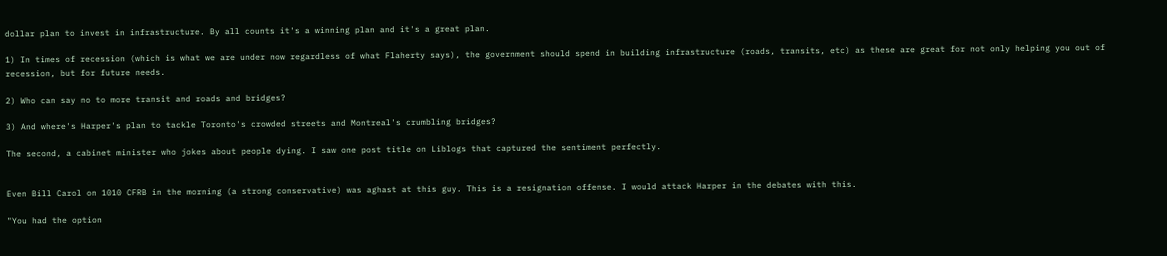dollar plan to invest in infrastructure. By all counts it's a winning plan and it's a great plan.

1) In times of recession (which is what we are under now regardless of what Flaherty says), the government should spend in building infrastructure (roads, transits, etc) as these are great for not only helping you out of recession, but for future needs.

2) Who can say no to more transit and roads and bridges?

3) And where's Harper's plan to tackle Toronto's crowded streets and Montreal's crumbling bridges?

The second, a cabinet minister who jokes about people dying. I saw one post title on Liblogs that captured the sentiment perfectly.


Even Bill Carol on 1010 CFRB in the morning (a strong conservative) was aghast at this guy. This is a resignation offense. I would attack Harper in the debates with this.

"You had the option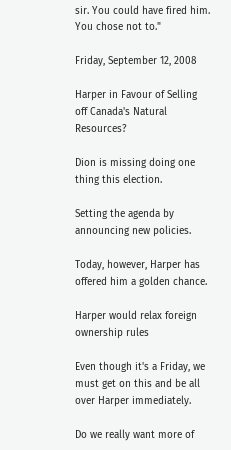sir. You could have fired him. You chose not to."

Friday, September 12, 2008

Harper in Favour of Selling off Canada's Natural Resources?

Dion is missing doing one thing this election.

Setting the agenda by announcing new policies.

Today, however, Harper has offered him a golden chance.

Harper would relax foreign ownership rules

Even though it's a Friday, we must get on this and be all over Harper immediately.

Do we really want more of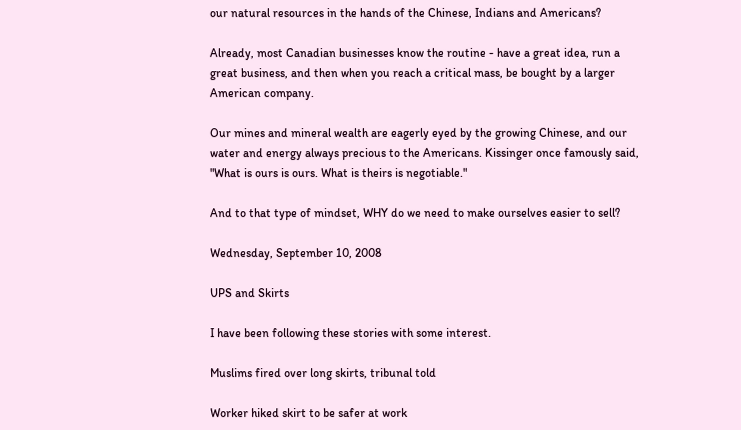our natural resources in the hands of the Chinese, Indians and Americans?

Already, most Canadian businesses know the routine - have a great idea, run a great business, and then when you reach a critical mass, be bought by a larger American company.

Our mines and mineral wealth are eagerly eyed by the growing Chinese, and our water and energy always precious to the Americans. Kissinger once famously said, "What is ours is ours. What is theirs is negotiable."

And to that type of mindset, WHY do we need to make ourselves easier to sell?

Wednesday, September 10, 2008

UPS and Skirts

I have been following these stories with some interest.

Muslims fired over long skirts, tribunal told

Worker hiked skirt to be safer at work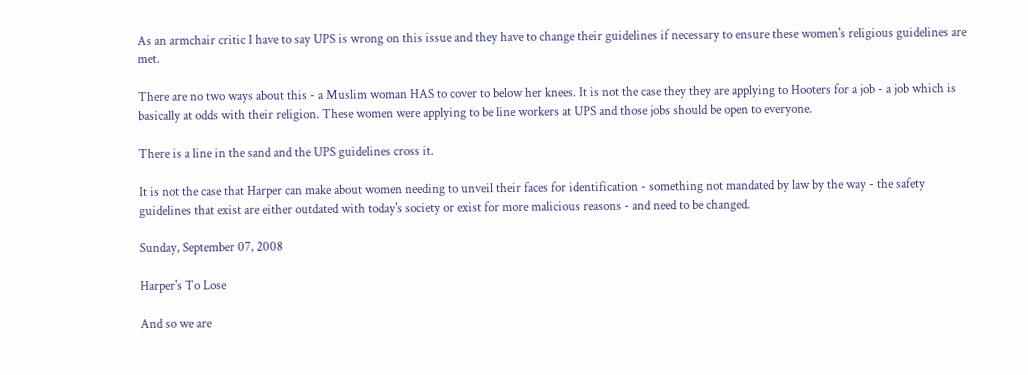As an armchair critic I have to say UPS is wrong on this issue and they have to change their guidelines if necessary to ensure these women's religious guidelines are met.

There are no two ways about this - a Muslim woman HAS to cover to below her knees. It is not the case they they are applying to Hooters for a job - a job which is basically at odds with their religion. These women were applying to be line workers at UPS and those jobs should be open to everyone.

There is a line in the sand and the UPS guidelines cross it.

It is not the case that Harper can make about women needing to unveil their faces for identification - something not mandated by law by the way - the safety guidelines that exist are either outdated with today's society or exist for more malicious reasons - and need to be changed.

Sunday, September 07, 2008

Harper's To Lose

And so we are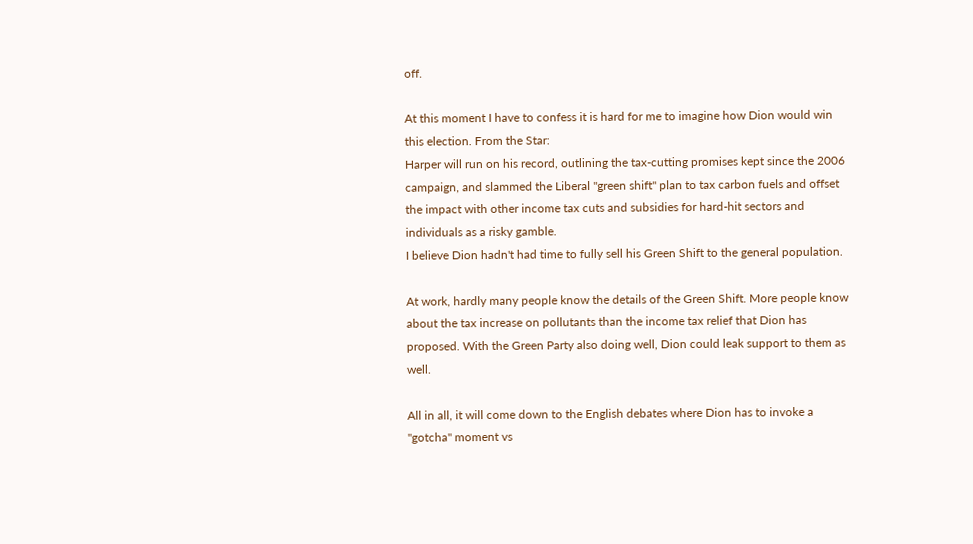off.

At this moment I have to confess it is hard for me to imagine how Dion would win this election. From the Star:
Harper will run on his record, outlining the tax-cutting promises kept since the 2006 campaign, and slammed the Liberal "green shift" plan to tax carbon fuels and offset the impact with other income tax cuts and subsidies for hard-hit sectors and individuals as a risky gamble.
I believe Dion hadn't had time to fully sell his Green Shift to the general population.

At work, hardly many people know the details of the Green Shift. More people know about the tax increase on pollutants than the income tax relief that Dion has proposed. With the Green Party also doing well, Dion could leak support to them as well.

All in all, it will come down to the English debates where Dion has to invoke a "gotcha" moment vs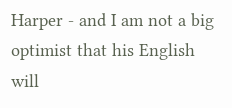Harper - and I am not a big optimist that his English will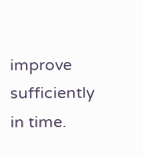improve sufficiently in time.